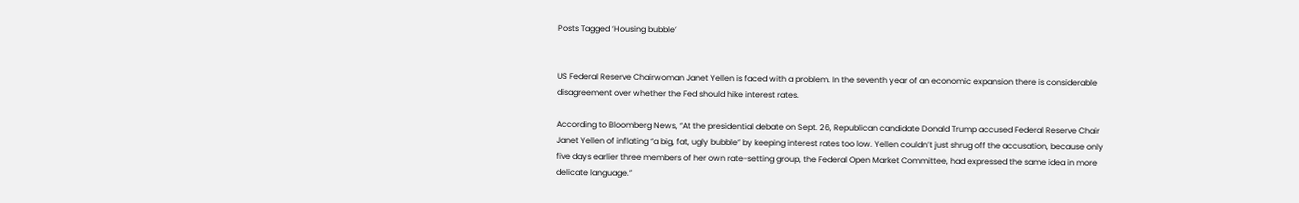Posts Tagged ‘Housing bubble’


US Federal Reserve Chairwoman Janet Yellen is faced with a problem. In the seventh year of an economic expansion there is considerable disagreement over whether the Fed should hike interest rates.

According to Bloomberg News, “At the presidential debate on Sept. 26, Republican candidate Donald Trump accused Federal Reserve Chair Janet Yellen of inflating “a big, fat, ugly bubble” by keeping interest rates too low. Yellen couldn’t just shrug off the accusation, because only five days earlier three members of her own rate-setting group, the Federal Open Market Committee, had expressed the same idea in more delicate language.”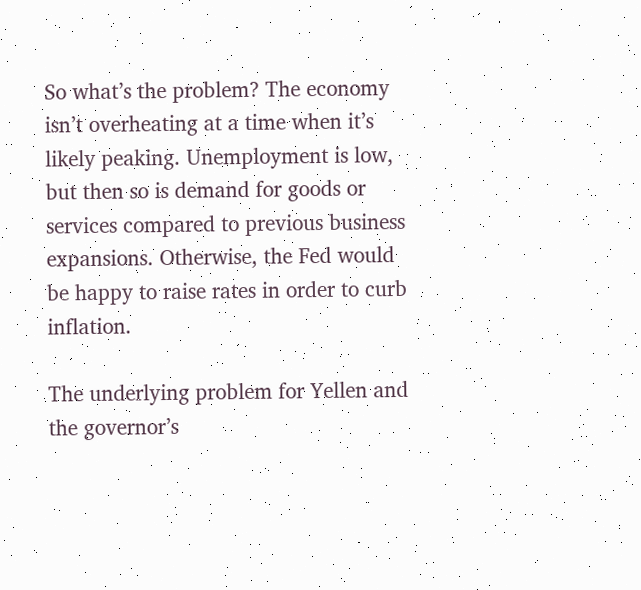So what’s the problem? The economy isn’t overheating at a time when it’s likely peaking. Unemployment is low, but then so is demand for goods or services compared to previous business expansions. Otherwise, the Fed would be happy to raise rates in order to curb inflation.

The underlying problem for Yellen and the governor’s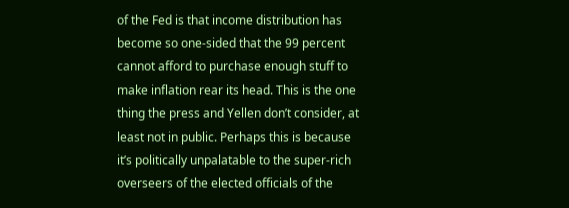of the Fed is that income distribution has become so one-sided that the 99 percent cannot afford to purchase enough stuff to make inflation rear its head. This is the one thing the press and Yellen don’t consider, at least not in public. Perhaps this is because it’s politically unpalatable to the super-rich overseers of the elected officials of the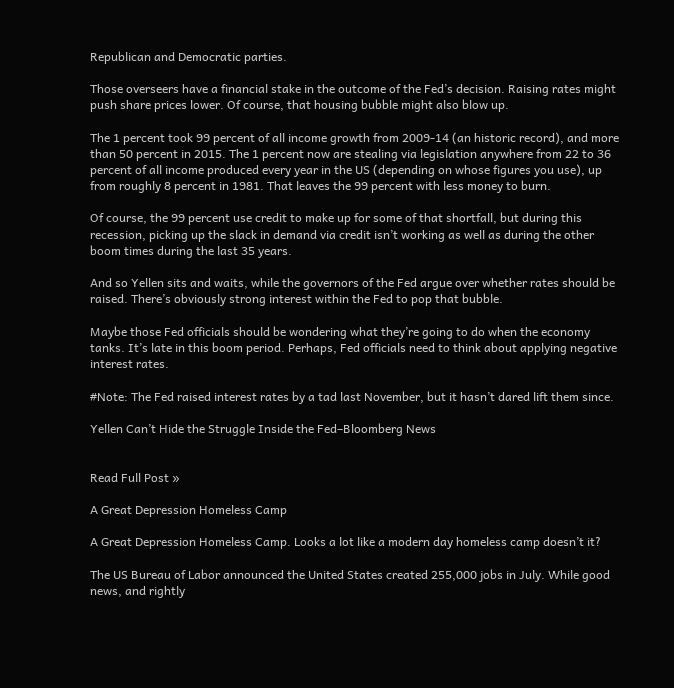Republican and Democratic parties.

Those overseers have a financial stake in the outcome of the Fed’s decision. Raising rates might push share prices lower. Of course, that housing bubble might also blow up.

The 1 percent took 99 percent of all income growth from 2009-14 (an historic record), and more than 50 percent in 2015. The 1 percent now are stealing via legislation anywhere from 22 to 36 percent of all income produced every year in the US (depending on whose figures you use), up from roughly 8 percent in 1981. That leaves the 99 percent with less money to burn.

Of course, the 99 percent use credit to make up for some of that shortfall, but during this recession, picking up the slack in demand via credit isn’t working as well as during the other boom times during the last 35 years.

And so Yellen sits and waits, while the governors of the Fed argue over whether rates should be raised. There’s obviously strong interest within the Fed to pop that bubble.

Maybe those Fed officials should be wondering what they’re going to do when the economy tanks. It’s late in this boom period. Perhaps, Fed officials need to think about applying negative interest rates.

#Note: The Fed raised interest rates by a tad last November, but it hasn’t dared lift them since.

Yellen Can’t Hide the Struggle Inside the Fed–Bloomberg News


Read Full Post »

A Great Depression Homeless Camp

A Great Depression Homeless Camp. Looks a lot like a modern day homeless camp doesn’t it?

The US Bureau of Labor announced the United States created 255,000 jobs in July. While good news, and rightly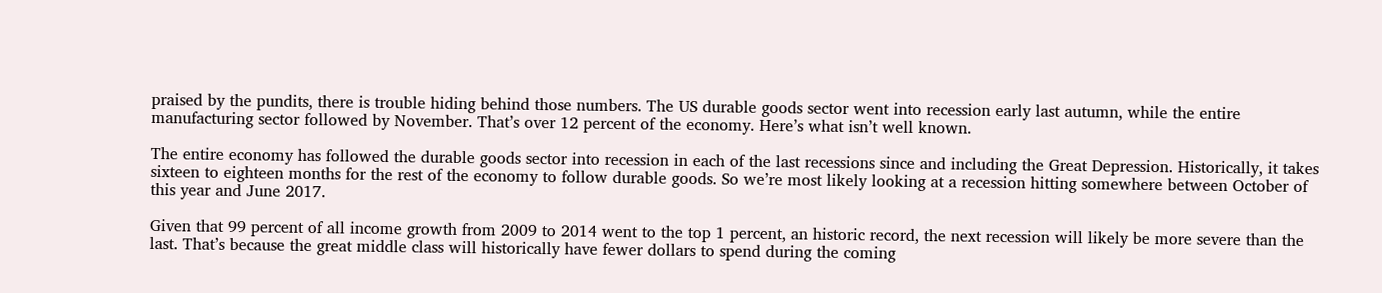praised by the pundits, there is trouble hiding behind those numbers. The US durable goods sector went into recession early last autumn, while the entire manufacturing sector followed by November. That’s over 12 percent of the economy. Here’s what isn’t well known.

The entire economy has followed the durable goods sector into recession in each of the last recessions since and including the Great Depression. Historically, it takes sixteen to eighteen months for the rest of the economy to follow durable goods. So we’re most likely looking at a recession hitting somewhere between October of this year and June 2017.

Given that 99 percent of all income growth from 2009 to 2014 went to the top 1 percent, an historic record, the next recession will likely be more severe than the last. That’s because the great middle class will historically have fewer dollars to spend during the coming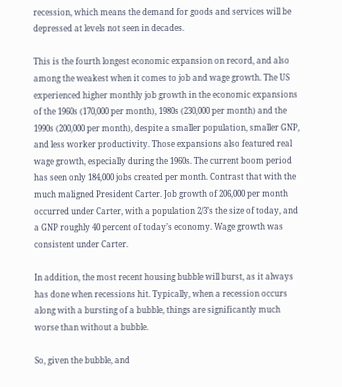recession, which means the demand for goods and services will be depressed at levels not seen in decades.

This is the fourth longest economic expansion on record, and also among the weakest when it comes to job and wage growth. The US experienced higher monthly job growth in the economic expansions of the 1960s (170,000 per month), 1980s (230,000 per month) and the 1990s (200,000 per month), despite a smaller population, smaller GNP, and less worker productivity. Those expansions also featured real wage growth, especially during the 1960s. The current boom period has seen only 184,000 jobs created per month. Contrast that with the much maligned President Carter. Job growth of 206,000 per month occurred under Carter, with a population 2/3’s the size of today, and a GNP roughly 40 percent of today’s economy. Wage growth was consistent under Carter.

In addition, the most recent housing bubble will burst, as it always has done when recessions hit. Typically, when a recession occurs along with a bursting of a bubble, things are significantly much worse than without a bubble.

So, given the bubble, and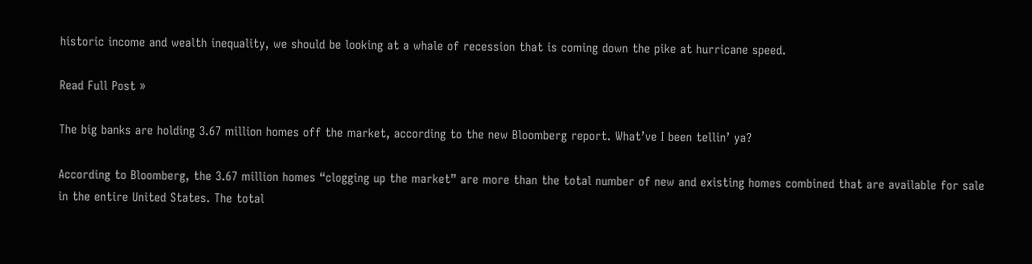historic income and wealth inequality, we should be looking at a whale of recession that is coming down the pike at hurricane speed.

Read Full Post »

The big banks are holding 3.67 million homes off the market, according to the new Bloomberg report. What’ve I been tellin’ ya?

According to Bloomberg, the 3.67 million homes “clogging up the market” are more than the total number of new and existing homes combined that are available for sale in the entire United States. The total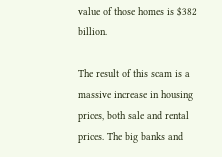value of those homes is $382 billion.

The result of this scam is a massive increase in housing prices, both sale and rental prices. The big banks and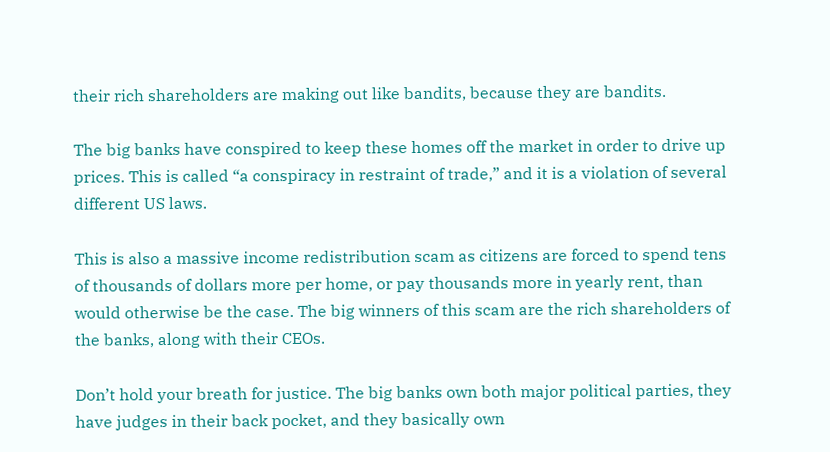their rich shareholders are making out like bandits, because they are bandits.

The big banks have conspired to keep these homes off the market in order to drive up prices. This is called “a conspiracy in restraint of trade,” and it is a violation of several different US laws.

This is also a massive income redistribution scam as citizens are forced to spend tens of thousands of dollars more per home, or pay thousands more in yearly rent, than would otherwise be the case. The big winners of this scam are the rich shareholders of the banks, along with their CEOs.

Don’t hold your breath for justice. The big banks own both major political parties, they have judges in their back pocket, and they basically own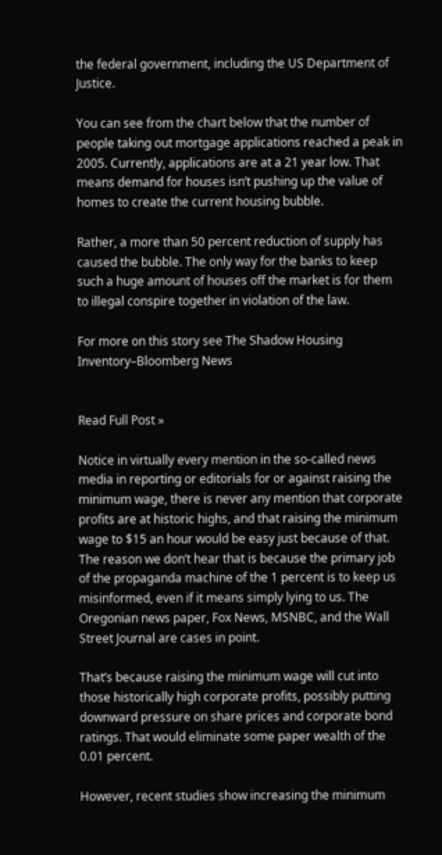the federal government, including the US Department of Justice.

You can see from the chart below that the number of people taking out mortgage applications reached a peak in 2005. Currently, applications are at a 21 year low. That means demand for houses isn’t pushing up the value of homes to create the current housing bubble.

Rather, a more than 50 percent reduction of supply has caused the bubble. The only way for the banks to keep such a huge amount of houses off the market is for them to illegal conspire together in violation of the law.

For more on this story see The Shadow Housing Inventory–Bloomberg News


Read Full Post »

Notice in virtually every mention in the so-called news media in reporting or editorials for or against raising the minimum wage, there is never any mention that corporate profits are at historic highs, and that raising the minimum wage to $15 an hour would be easy just because of that. The reason we don’t hear that is because the primary job of the propaganda machine of the 1 percent is to keep us misinformed, even if it means simply lying to us. The Oregonian news paper, Fox News, MSNBC, and the Wall Street Journal are cases in point.

That’s because raising the minimum wage will cut into those historically high corporate profits, possibly putting downward pressure on share prices and corporate bond ratings. That would eliminate some paper wealth of the 0.01 percent.

However, recent studies show increasing the minimum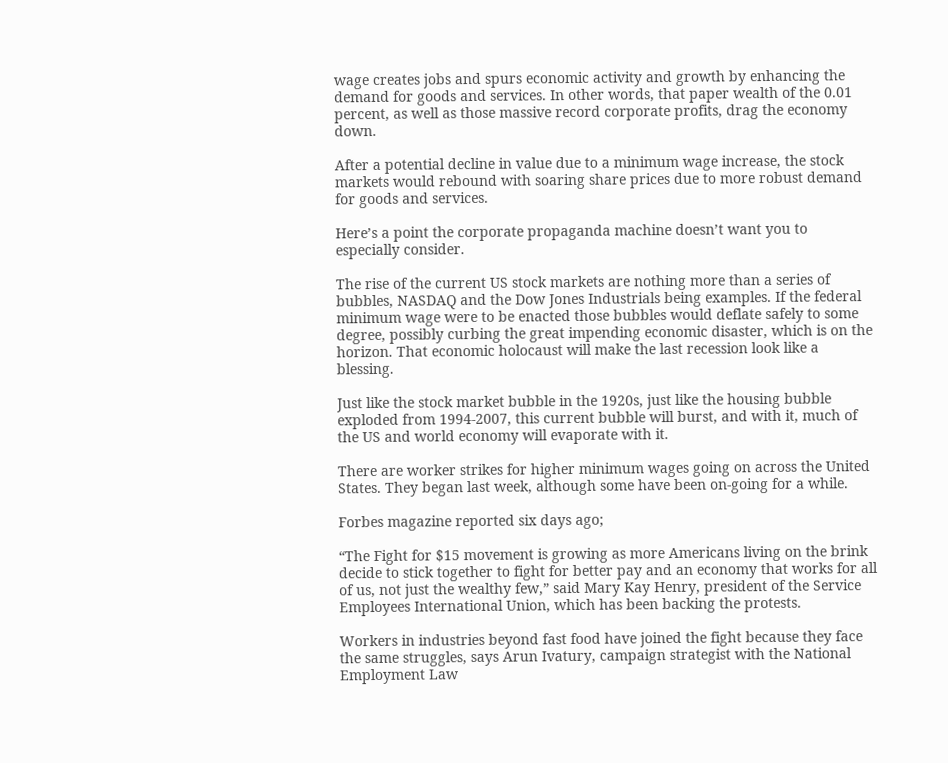wage creates jobs and spurs economic activity and growth by enhancing the demand for goods and services. In other words, that paper wealth of the 0.01 percent, as well as those massive record corporate profits, drag the economy down.

After a potential decline in value due to a minimum wage increase, the stock markets would rebound with soaring share prices due to more robust demand for goods and services.

Here’s a point the corporate propaganda machine doesn’t want you to especially consider.

The rise of the current US stock markets are nothing more than a series of bubbles, NASDAQ and the Dow Jones Industrials being examples. If the federal minimum wage were to be enacted those bubbles would deflate safely to some degree, possibly curbing the great impending economic disaster, which is on the horizon. That economic holocaust will make the last recession look like a blessing.

Just like the stock market bubble in the 1920s, just like the housing bubble exploded from 1994-2007, this current bubble will burst, and with it, much of the US and world economy will evaporate with it.

There are worker strikes for higher minimum wages going on across the United States. They began last week, although some have been on-going for a while.

Forbes magazine reported six days ago;

“The Fight for $15 movement is growing as more Americans living on the brink decide to stick together to fight for better pay and an economy that works for all of us, not just the wealthy few,” said Mary Kay Henry, president of the Service Employees International Union, which has been backing the protests.

Workers in industries beyond fast food have joined the fight because they face the same struggles, says Arun Ivatury, campaign strategist with the National Employment Law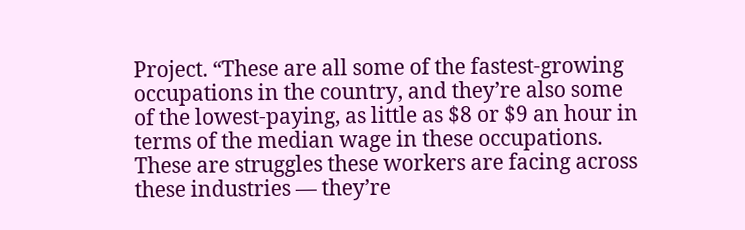Project. “These are all some of the fastest-growing occupations in the country, and they’re also some of the lowest-paying, as little as $8 or $9 an hour in terms of the median wage in these occupations. These are struggles these workers are facing across these industries — they’re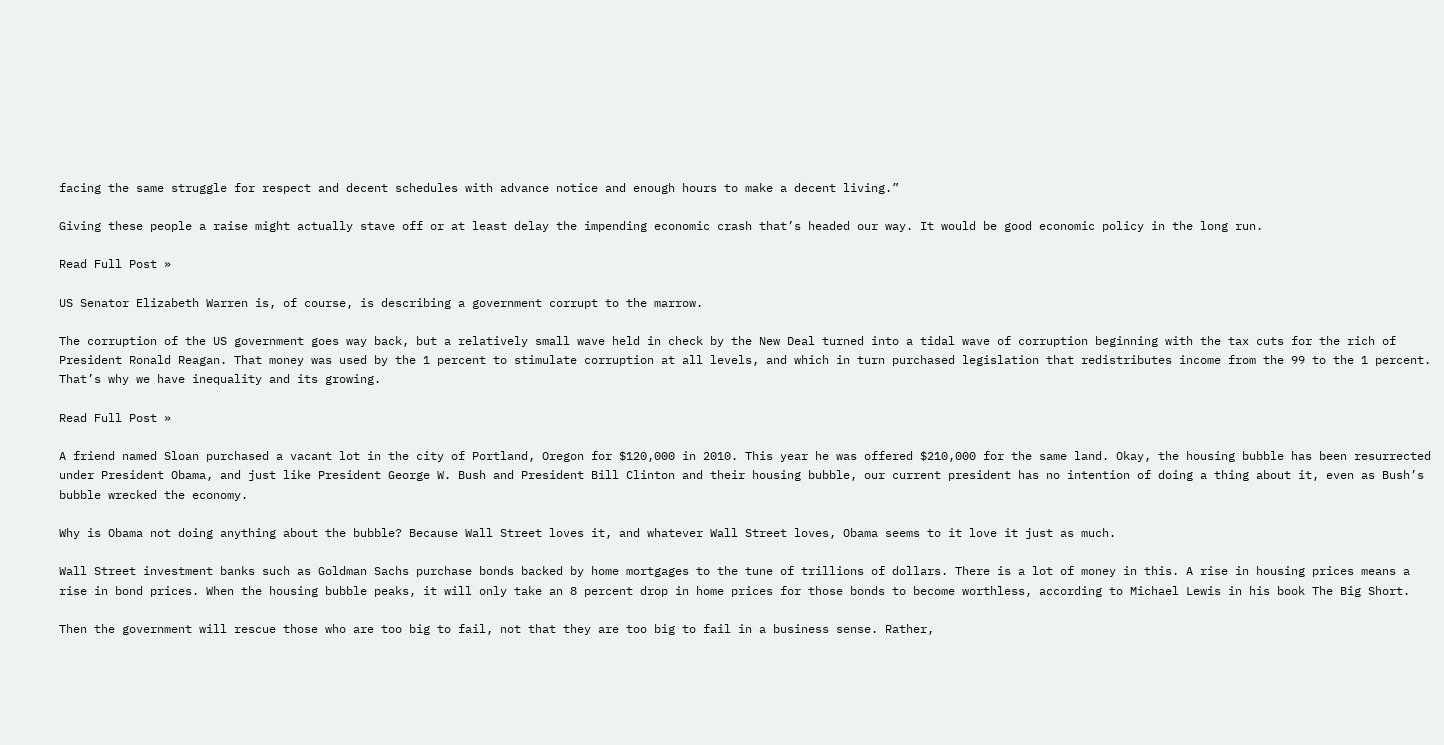facing the same struggle for respect and decent schedules with advance notice and enough hours to make a decent living.”

Giving these people a raise might actually stave off or at least delay the impending economic crash that’s headed our way. It would be good economic policy in the long run.

Read Full Post »

US Senator Elizabeth Warren is, of course, is describing a government corrupt to the marrow.

The corruption of the US government goes way back, but a relatively small wave held in check by the New Deal turned into a tidal wave of corruption beginning with the tax cuts for the rich of President Ronald Reagan. That money was used by the 1 percent to stimulate corruption at all levels, and which in turn purchased legislation that redistributes income from the 99 to the 1 percent. That’s why we have inequality and its growing.

Read Full Post »

A friend named Sloan purchased a vacant lot in the city of Portland, Oregon for $120,000 in 2010. This year he was offered $210,000 for the same land. Okay, the housing bubble has been resurrected under President Obama, and just like President George W. Bush and President Bill Clinton and their housing bubble, our current president has no intention of doing a thing about it, even as Bush’s bubble wrecked the economy.

Why is Obama not doing anything about the bubble? Because Wall Street loves it, and whatever Wall Street loves, Obama seems to it love it just as much.

Wall Street investment banks such as Goldman Sachs purchase bonds backed by home mortgages to the tune of trillions of dollars. There is a lot of money in this. A rise in housing prices means a rise in bond prices. When the housing bubble peaks, it will only take an 8 percent drop in home prices for those bonds to become worthless, according to Michael Lewis in his book The Big Short.

Then the government will rescue those who are too big to fail, not that they are too big to fail in a business sense. Rather,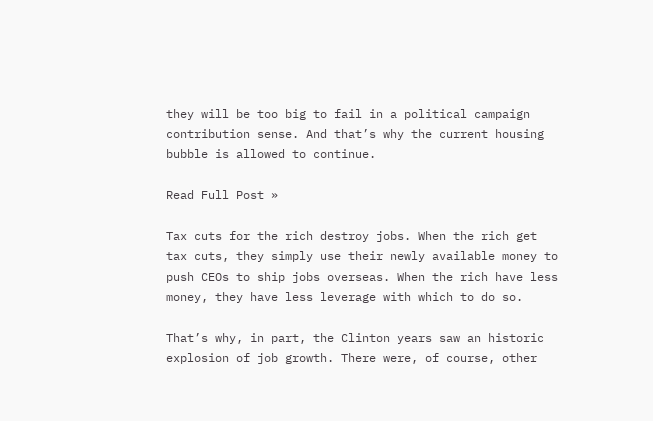they will be too big to fail in a political campaign contribution sense. And that’s why the current housing bubble is allowed to continue.

Read Full Post »

Tax cuts for the rich destroy jobs. When the rich get tax cuts, they simply use their newly available money to push CEOs to ship jobs overseas. When the rich have less money, they have less leverage with which to do so.

That’s why, in part, the Clinton years saw an historic explosion of job growth. There were, of course, other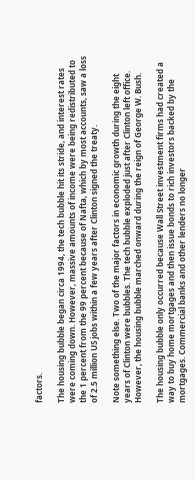factors.

The housing bubble began circa 1994, the tech bubble hit its stride, and interest rates were coming down. However, massive amounts of income were being redistributed to the 1 percent from the 99 percent because of Nafta, which by most accounts, saw a loss of 2.5 million US jobs within a few years after Clinton signed the treaty.

Note something else. Two of the major factors in economic growth during the eight years of Clinton were bubbles. The tech bubble exploded just after Clinton left office. However, the housing bubble marched onward during the reign of George W. Bush.

The housing bubble only occurred because Wall Street investment firms had created a way to buy home mortgages and then issue bonds to rich investors backed by the mortgages. Commercial banks and other lenders no longer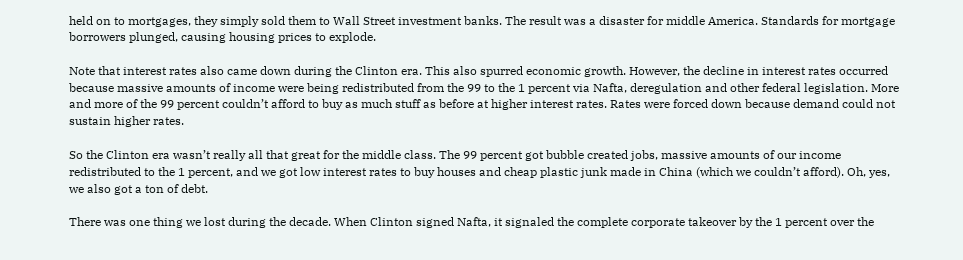held on to mortgages, they simply sold them to Wall Street investment banks. The result was a disaster for middle America. Standards for mortgage borrowers plunged, causing housing prices to explode.

Note that interest rates also came down during the Clinton era. This also spurred economic growth. However, the decline in interest rates occurred because massive amounts of income were being redistributed from the 99 to the 1 percent via Nafta, deregulation and other federal legislation. More and more of the 99 percent couldn’t afford to buy as much stuff as before at higher interest rates. Rates were forced down because demand could not sustain higher rates.

So the Clinton era wasn’t really all that great for the middle class. The 99 percent got bubble created jobs, massive amounts of our income redistributed to the 1 percent, and we got low interest rates to buy houses and cheap plastic junk made in China (which we couldn’t afford). Oh, yes, we also got a ton of debt.

There was one thing we lost during the decade. When Clinton signed Nafta, it signaled the complete corporate takeover by the 1 percent over the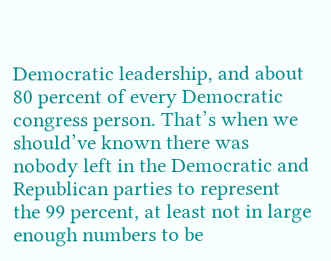Democratic leadership, and about 80 percent of every Democratic congress person. That’s when we should’ve known there was nobody left in the Democratic and Republican parties to represent the 99 percent, at least not in large enough numbers to be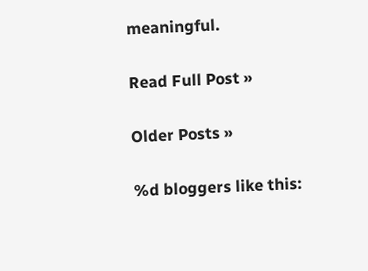meaningful.

Read Full Post »

Older Posts »

%d bloggers like this: